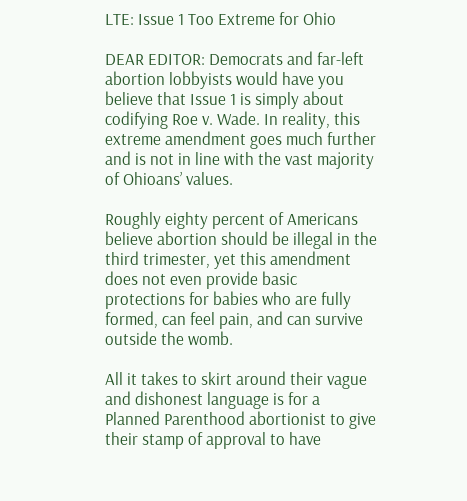LTE: Issue 1 Too Extreme for Ohio

DEAR EDITOR: Democrats and far-left abortion lobbyists would have you believe that Issue 1 is simply about codifying Roe v. Wade. In reality, this extreme amendment goes much further and is not in line with the vast majority of Ohioans’ values.

Roughly eighty percent of Americans believe abortion should be illegal in the third trimester, yet this amendment does not even provide basic protections for babies who are fully formed, can feel pain, and can survive outside the womb.

All it takes to skirt around their vague and dishonest language is for a Planned Parenthood abortionist to give their stamp of approval to have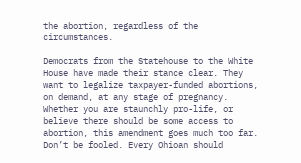the abortion, regardless of the circumstances.

Democrats from the Statehouse to the White House have made their stance clear. They want to legalize taxpayer-funded abortions, on demand, at any stage of pregnancy. Whether you are staunchly pro-life, or believe there should be some access to abortion, this amendment goes much too far. Don’t be fooled. Every Ohioan should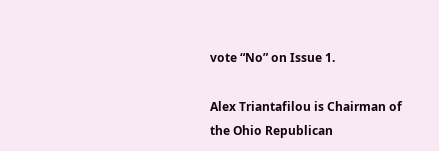vote “No” on Issue 1.

Alex Triantafilou is Chairman of the Ohio Republican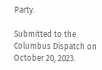Party.

Submitted to the Columbus Dispatch on October 20, 2023.